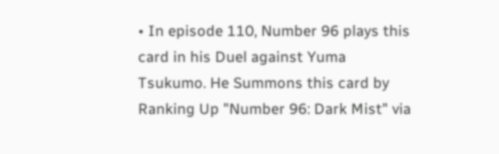• In episode 110, Number 96 plays this card in his Duel against Yuma Tsukumo. He Summons this card by Ranking Up "Number 96: Dark Mist" via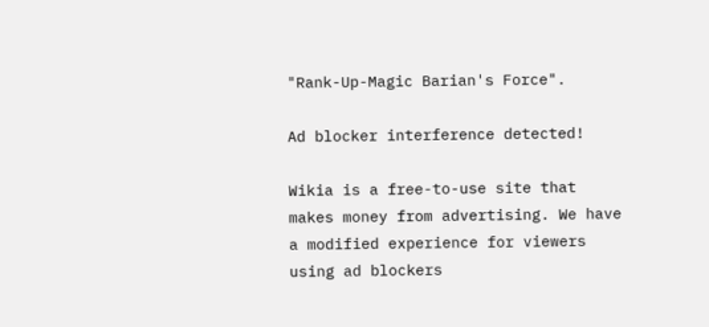"Rank-Up-Magic Barian's Force".

Ad blocker interference detected!

Wikia is a free-to-use site that makes money from advertising. We have a modified experience for viewers using ad blockers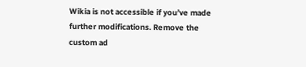Wikia is not accessible if you’ve made further modifications. Remove the custom ad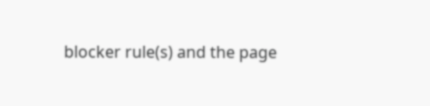blocker rule(s) and the page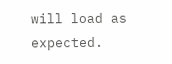will load as expected.